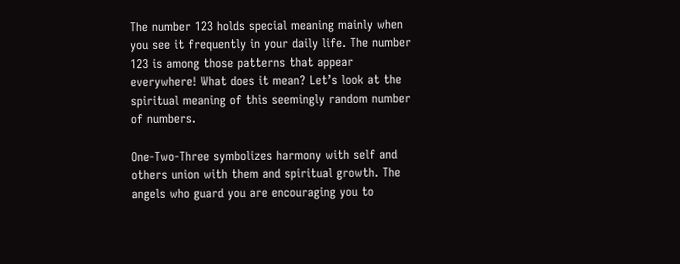The number 123 holds special meaning mainly when you see it frequently in your daily life. The number 123 is among those patterns that appear everywhere! What does it mean? Let’s look at the spiritual meaning of this seemingly random number of numbers.

One-Two-Three symbolizes harmony with self and others union with them and spiritual growth. The angels who guard you are encouraging you to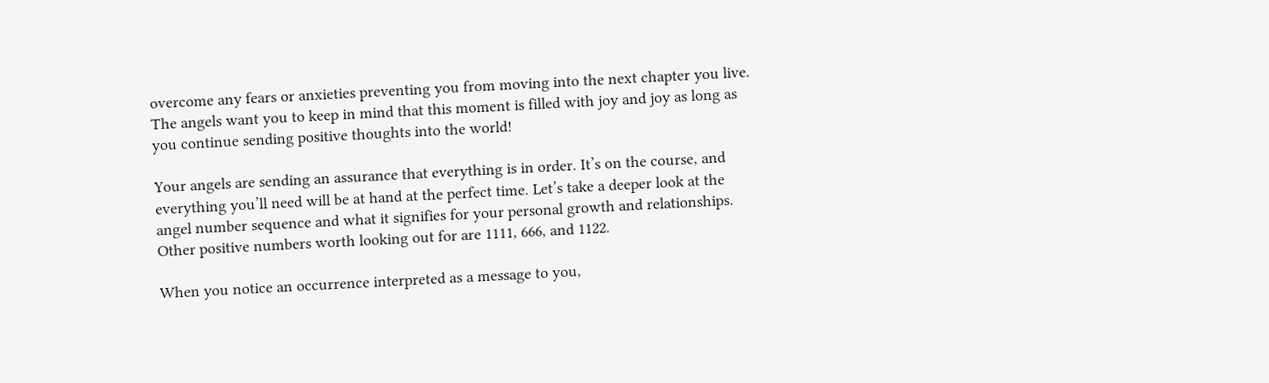overcome any fears or anxieties preventing you from moving into the next chapter you live. The angels want you to keep in mind that this moment is filled with joy and joy as long as you continue sending positive thoughts into the world!

Your angels are sending an assurance that everything is in order. It’s on the course, and everything you’ll need will be at hand at the perfect time. Let’s take a deeper look at the angel number sequence and what it signifies for your personal growth and relationships. Other positive numbers worth looking out for are 1111, 666, and 1122.

When you notice an occurrence interpreted as a message to you,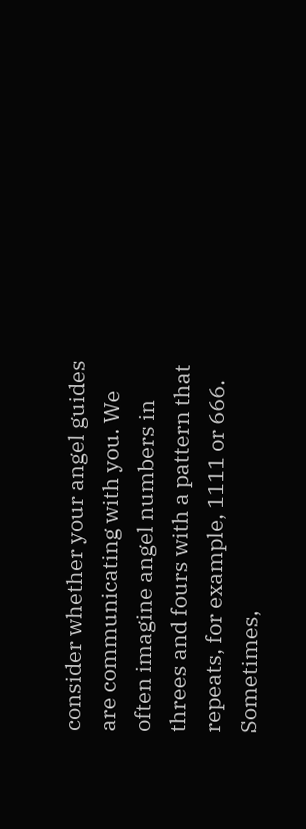consider whether your angel guides are communicating with you. We often imagine angel numbers in threes and fours with a pattern that repeats, for example, 1111 or 666. Sometimes,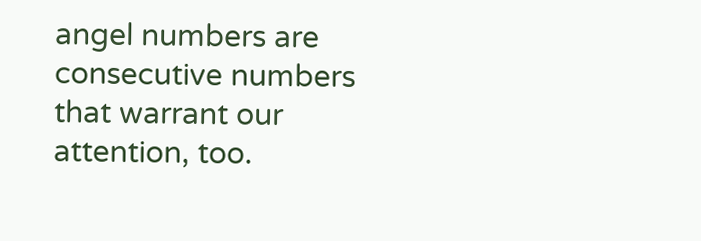angel numbers are consecutive numbers that warrant our attention, too.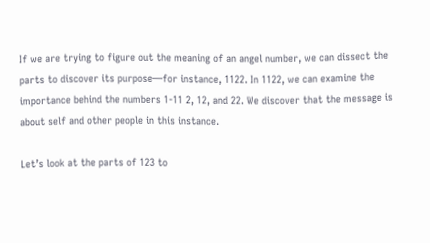If we are trying to figure out the meaning of an angel number, we can dissect the parts to discover its purpose—for instance, 1122. In 1122, we can examine the importance behind the numbers 1-11 2, 12, and 22. We discover that the message is about self and other people in this instance.

Let’s look at the parts of 123 to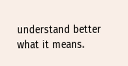understand better what it means.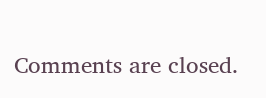Comments are closed.